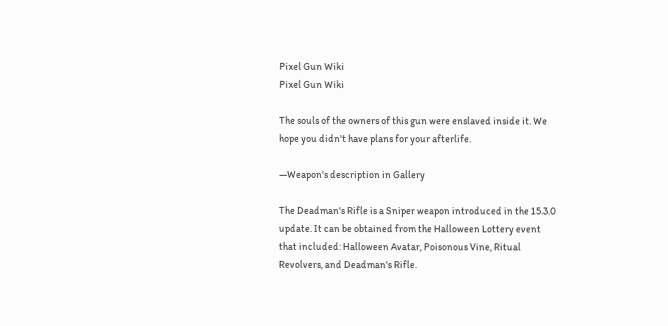Pixel Gun Wiki
Pixel Gun Wiki

The souls of the owners of this gun were enslaved inside it. We hope you didn't have plans for your afterlife.

—Weapon's description in Gallery

The Deadman's Rifle is a Sniper weapon introduced in the 15.3.0 update. It can be obtained from the Halloween Lottery event that included: Halloween Avatar, Poisonous Vine, Ritual Revolvers, and Deadman's Rifle.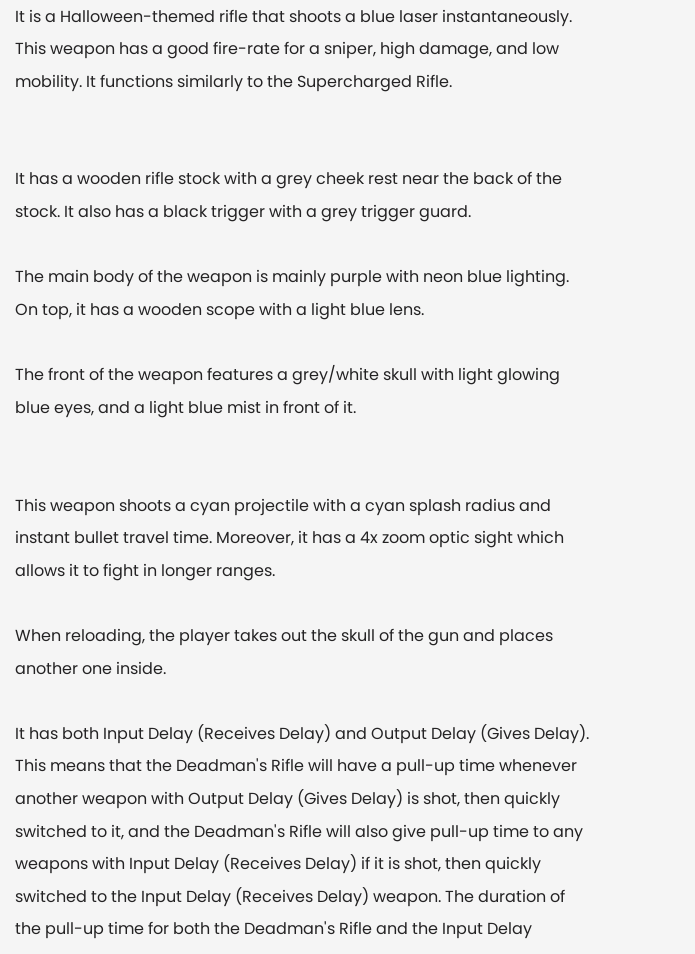It is a Halloween-themed rifle that shoots a blue laser instantaneously. This weapon has a good fire-rate for a sniper, high damage, and low mobility. It functions similarly to the Supercharged Rifle.


It has a wooden rifle stock with a grey cheek rest near the back of the stock. It also has a black trigger with a grey trigger guard.

The main body of the weapon is mainly purple with neon blue lighting. On top, it has a wooden scope with a light blue lens.

The front of the weapon features a grey/white skull with light glowing blue eyes, and a light blue mist in front of it.


This weapon shoots a cyan projectile with a cyan splash radius and instant bullet travel time. Moreover, it has a 4x zoom optic sight which allows it to fight in longer ranges.

When reloading, the player takes out the skull of the gun and places another one inside.

It has both Input Delay (Receives Delay) and Output Delay (Gives Delay). This means that the Deadman's Rifle will have a pull-up time whenever another weapon with Output Delay (Gives Delay) is shot, then quickly switched to it, and the Deadman's Rifle will also give pull-up time to any weapons with Input Delay (Receives Delay) if it is shot, then quickly switched to the Input Delay (Receives Delay) weapon. The duration of the pull-up time for both the Deadman's Rifle and the Input Delay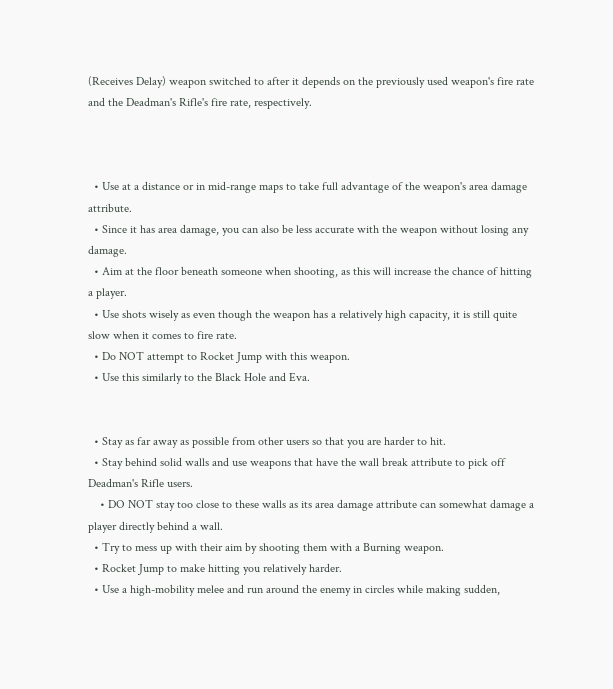(Receives Delay) weapon switched to after it depends on the previously used weapon's fire rate and the Deadman's Rifle's fire rate, respectively.



  • Use at a distance or in mid-range maps to take full advantage of the weapon's area damage attribute.
  • Since it has area damage, you can also be less accurate with the weapon without losing any damage.
  • Aim at the floor beneath someone when shooting, as this will increase the chance of hitting a player.
  • Use shots wisely as even though the weapon has a relatively high capacity, it is still quite slow when it comes to fire rate.
  • Do NOT attempt to Rocket Jump with this weapon.
  • Use this similarly to the Black Hole and Eva.


  • Stay as far away as possible from other users so that you are harder to hit.
  • Stay behind solid walls and use weapons that have the wall break attribute to pick off Deadman's Rifle users.
    • DO NOT stay too close to these walls as its area damage attribute can somewhat damage a player directly behind a wall.
  • Try to mess up with their aim by shooting them with a Burning weapon.
  • Rocket Jump to make hitting you relatively harder.
  • Use a high-mobility melee and run around the enemy in circles while making sudden,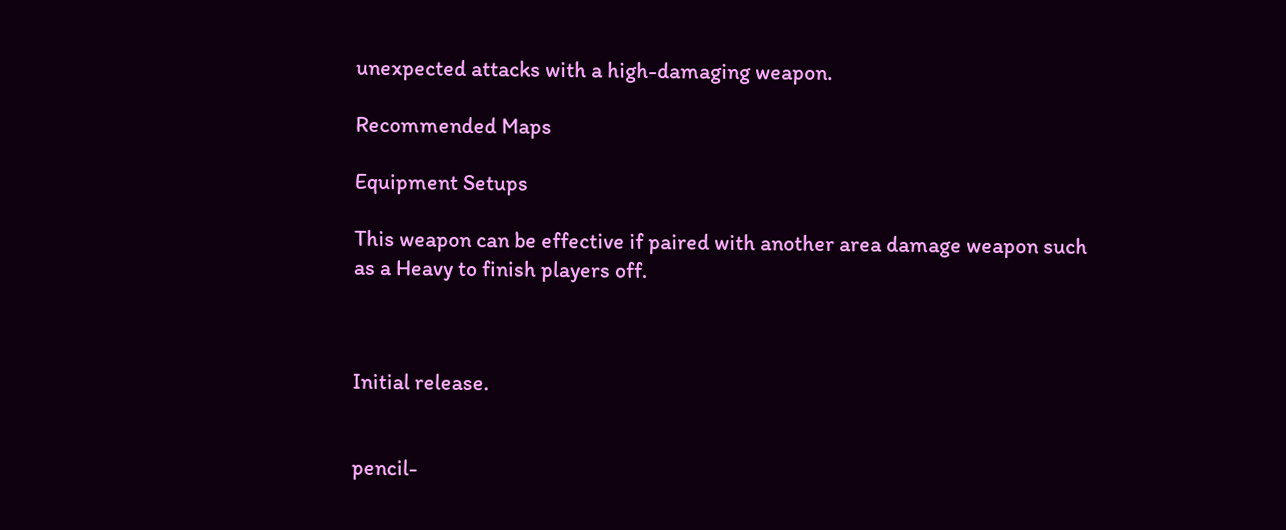unexpected attacks with a high-damaging weapon.

Recommended Maps

Equipment Setups

This weapon can be effective if paired with another area damage weapon such as a Heavy to finish players off.



Initial release.


pencil-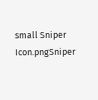small Sniper Icon.pngSniper